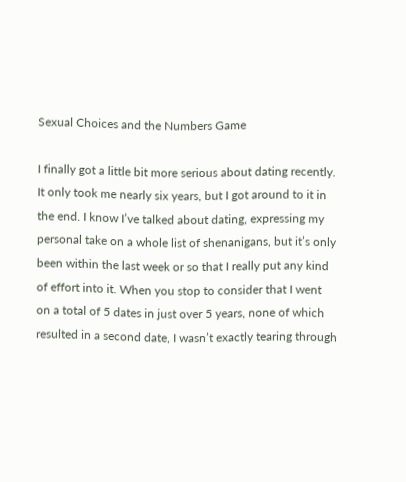Sexual Choices and the Numbers Game

I finally got a little bit more serious about dating recently. It only took me nearly six years, but I got around to it in the end. I know I’ve talked about dating, expressing my personal take on a whole list of shenanigans, but it’s only been within the last week or so that I really put any kind of effort into it. When you stop to consider that I went on a total of 5 dates in just over 5 years, none of which resulted in a second date, I wasn’t exactly tearing through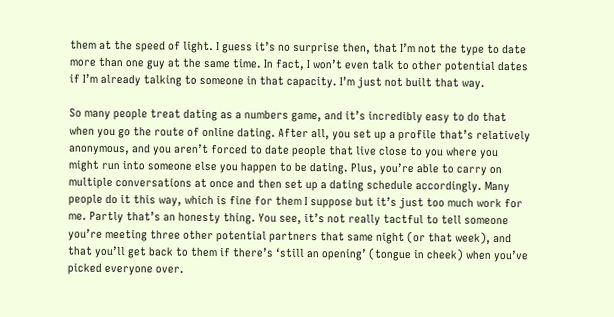them at the speed of light. I guess it’s no surprise then, that I’m not the type to date more than one guy at the same time. In fact, I won’t even talk to other potential dates if I’m already talking to someone in that capacity. I’m just not built that way.

So many people treat dating as a numbers game, and it’s incredibly easy to do that when you go the route of online dating. After all, you set up a profile that’s relatively anonymous, and you aren’t forced to date people that live close to you where you might run into someone else you happen to be dating. Plus, you’re able to carry on multiple conversations at once and then set up a dating schedule accordingly. Many people do it this way, which is fine for them I suppose but it’s just too much work for me. Partly that’s an honesty thing. You see, it’s not really tactful to tell someone you’re meeting three other potential partners that same night (or that week), and that you’ll get back to them if there’s ‘still an opening’ (tongue in cheek) when you’ve picked everyone over.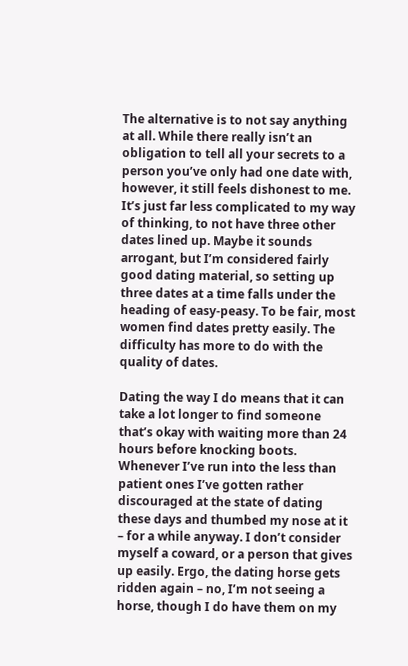The alternative is to not say anything at all. While there really isn’t an obligation to tell all your secrets to a person you’ve only had one date with, however, it still feels dishonest to me. It’s just far less complicated to my way of thinking, to not have three other dates lined up. Maybe it sounds arrogant, but I’m considered fairly good dating material, so setting up three dates at a time falls under the heading of easy-peasy. To be fair, most women find dates pretty easily. The difficulty has more to do with the quality of dates.

Dating the way I do means that it can take a lot longer to find someone that’s okay with waiting more than 24 hours before knocking boots. Whenever I’ve run into the less than patient ones I’ve gotten rather discouraged at the state of dating these days and thumbed my nose at it – for a while anyway. I don’t consider myself a coward, or a person that gives up easily. Ergo, the dating horse gets ridden again – no, I’m not seeing a horse, though I do have them on my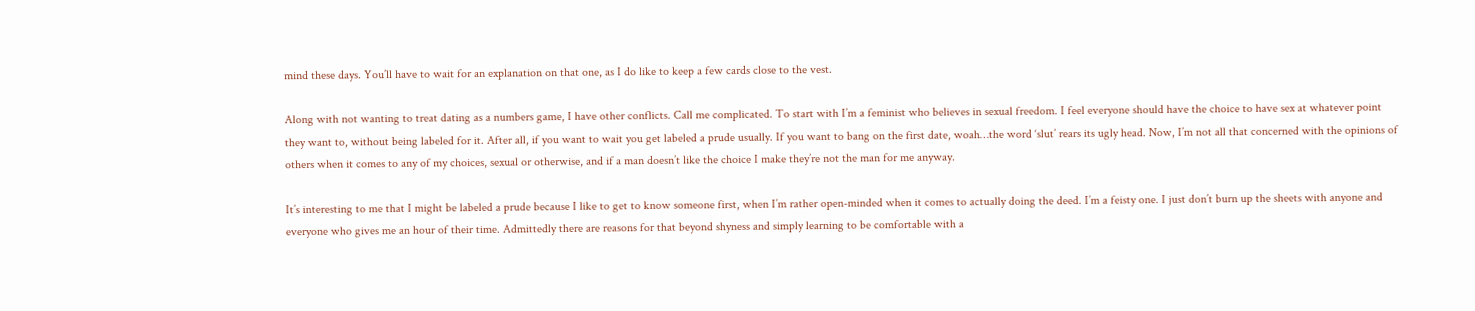mind these days. You’ll have to wait for an explanation on that one, as I do like to keep a few cards close to the vest.

Along with not wanting to treat dating as a numbers game, I have other conflicts. Call me complicated. To start with I’m a feminist who believes in sexual freedom. I feel everyone should have the choice to have sex at whatever point they want to, without being labeled for it. After all, if you want to wait you get labeled a prude usually. If you want to bang on the first date, woah…the word ‘slut’ rears its ugly head. Now, I’m not all that concerned with the opinions of others when it comes to any of my choices, sexual or otherwise, and if a man doesn’t like the choice I make they’re not the man for me anyway.

It’s interesting to me that I might be labeled a prude because I like to get to know someone first, when I’m rather open-minded when it comes to actually doing the deed. I’m a feisty one. I just don’t burn up the sheets with anyone and everyone who gives me an hour of their time. Admittedly there are reasons for that beyond shyness and simply learning to be comfortable with a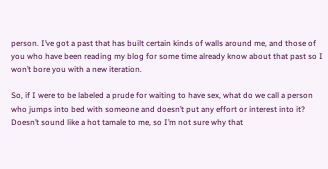person. I’ve got a past that has built certain kinds of walls around me, and those of you who have been reading my blog for some time already know about that past so I won’t bore you with a new iteration.

So, if I were to be labeled a prude for waiting to have sex, what do we call a person who jumps into bed with someone and doesn’t put any effort or interest into it? Doesn’t sound like a hot tamale to me, so I’m not sure why that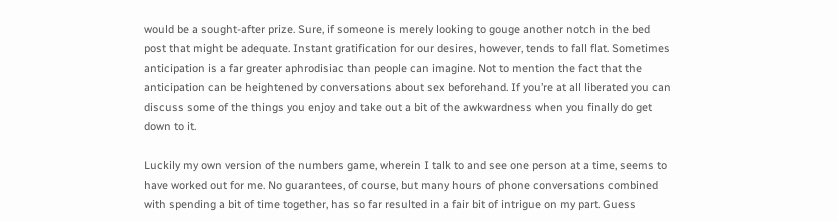would be a sought-after prize. Sure, if someone is merely looking to gouge another notch in the bed post that might be adequate. Instant gratification for our desires, however, tends to fall flat. Sometimes anticipation is a far greater aphrodisiac than people can imagine. Not to mention the fact that the anticipation can be heightened by conversations about sex beforehand. If you’re at all liberated you can discuss some of the things you enjoy and take out a bit of the awkwardness when you finally do get down to it.

Luckily my own version of the numbers game, wherein I talk to and see one person at a time, seems to have worked out for me. No guarantees, of course, but many hours of phone conversations combined with spending a bit of time together, has so far resulted in a fair bit of intrigue on my part. Guess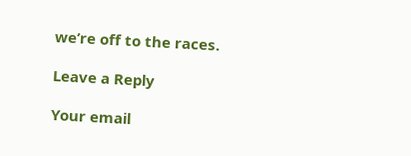we’re off to the races.

Leave a Reply

Your email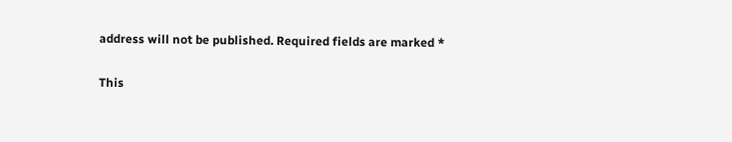address will not be published. Required fields are marked *

This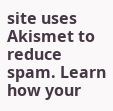site uses Akismet to reduce spam. Learn how your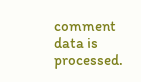comment data is processed.